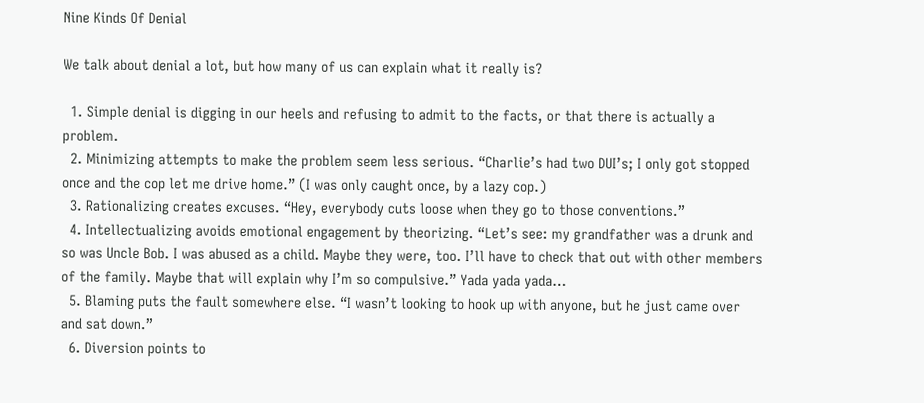Nine Kinds Of Denial

We talk about denial a lot, but how many of us can explain what it really is?

  1. Simple denial is digging in our heels and refusing to admit to the facts, or that there is actually a problem.
  2. Minimizing attempts to make the problem seem less serious. “Charlie’s had two DUI’s; I only got stopped once and the cop let me drive home.” (I was only caught once, by a lazy cop.)
  3. Rationalizing creates excuses. “Hey, everybody cuts loose when they go to those conventions.”
  4. Intellectualizing avoids emotional engagement by theorizing. “Let’s see: my grandfather was a drunk and so was Uncle Bob. I was abused as a child. Maybe they were, too. I’ll have to check that out with other members of the family. Maybe that will explain why I’m so compulsive.” Yada yada yada…
  5. Blaming puts the fault somewhere else. “I wasn’t looking to hook up with anyone, but he just came over and sat down.”
  6. Diversion points to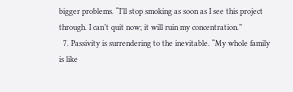bigger problems. “I’ll stop smoking as soon as I see this project through. I can’t quit now; it will ruin my concentration.”
  7. Passivity is surrendering to the inevitable. “My whole family is like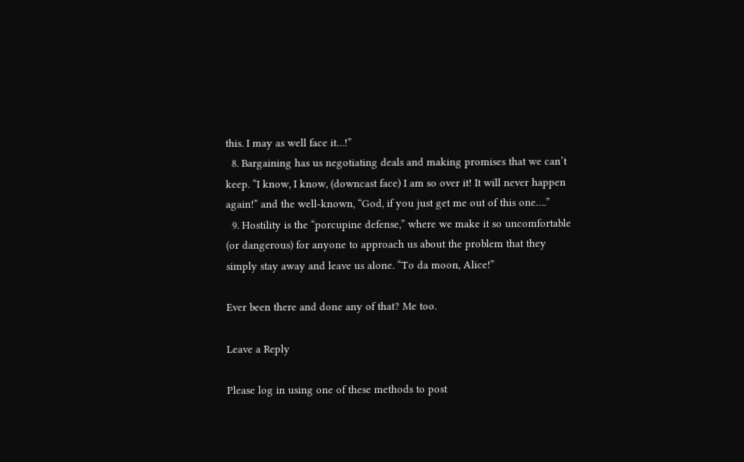this. I may as well face it…!”
  8. Bargaining has us negotiating deals and making promises that we can’t keep. “I know, I know, (downcast face) I am so over it! It will never happen again!” and the well-known, “God, if you just get me out of this one….”
  9. Hostility is the “porcupine defense,” where we make it so uncomfortable (or dangerous) for anyone to approach us about the problem that they simply stay away and leave us alone. “To da moon, Alice!”

Ever been there and done any of that? Me too.

Leave a Reply

Please log in using one of these methods to post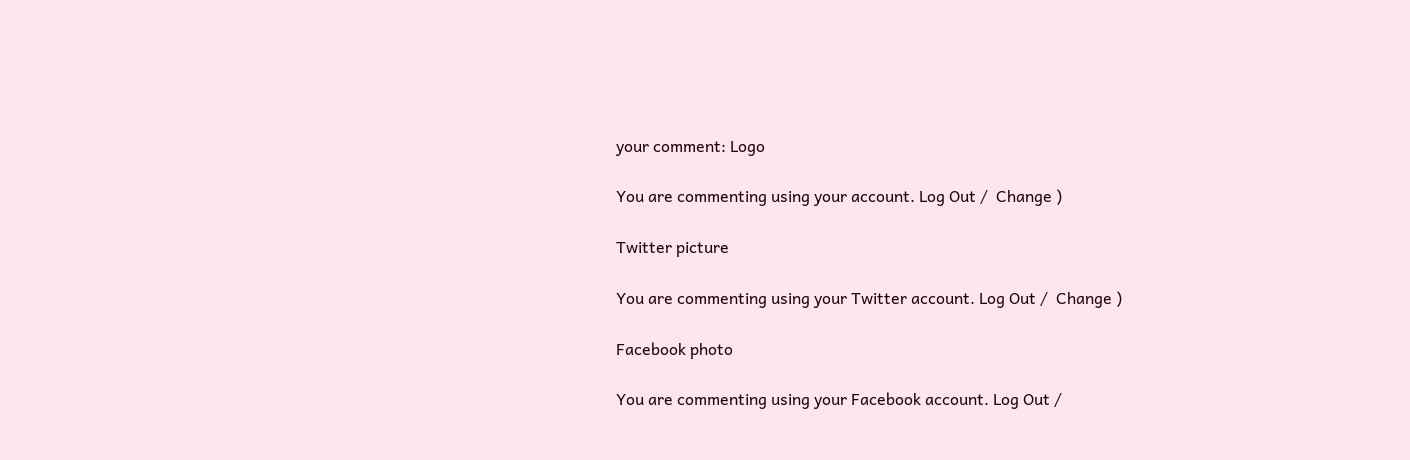your comment: Logo

You are commenting using your account. Log Out /  Change )

Twitter picture

You are commenting using your Twitter account. Log Out /  Change )

Facebook photo

You are commenting using your Facebook account. Log Out /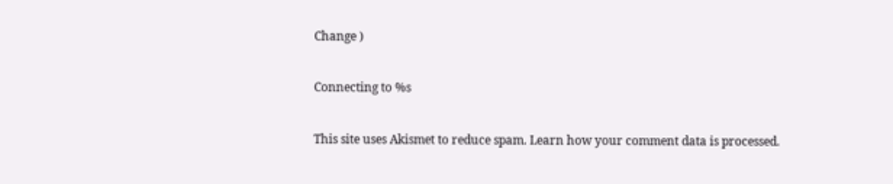Change )

Connecting to %s

This site uses Akismet to reduce spam. Learn how your comment data is processed.